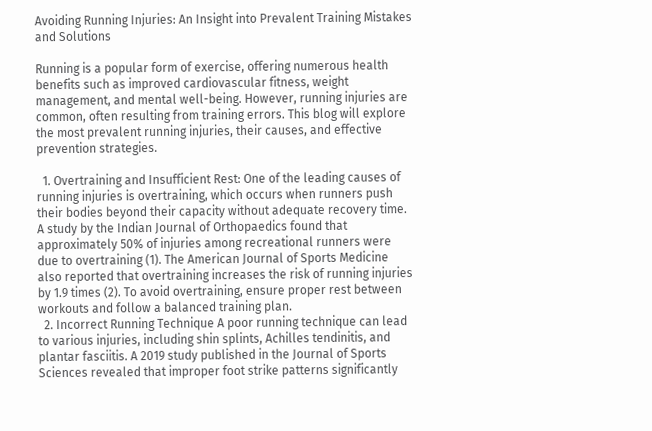Avoiding Running Injuries: An Insight into Prevalent Training Mistakes and Solutions

Running is a popular form of exercise, offering numerous health benefits such as improved cardiovascular fitness, weight management, and mental well-being. However, running injuries are common, often resulting from training errors. This blog will explore the most prevalent running injuries, their causes, and effective prevention strategies.

  1. Overtraining and Insufficient Rest: One of the leading causes of running injuries is overtraining, which occurs when runners push their bodies beyond their capacity without adequate recovery time. A study by the Indian Journal of Orthopaedics found that approximately 50% of injuries among recreational runners were due to overtraining (1). The American Journal of Sports Medicine also reported that overtraining increases the risk of running injuries by 1.9 times (2). To avoid overtraining, ensure proper rest between workouts and follow a balanced training plan.
  2. Incorrect Running Technique A poor running technique can lead to various injuries, including shin splints, Achilles tendinitis, and plantar fasciitis. A 2019 study published in the Journal of Sports Sciences revealed that improper foot strike patterns significantly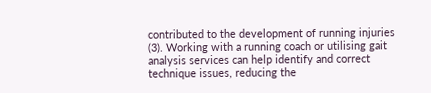contributed to the development of running injuries (3). Working with a running coach or utilising gait analysis services can help identify and correct technique issues, reducing the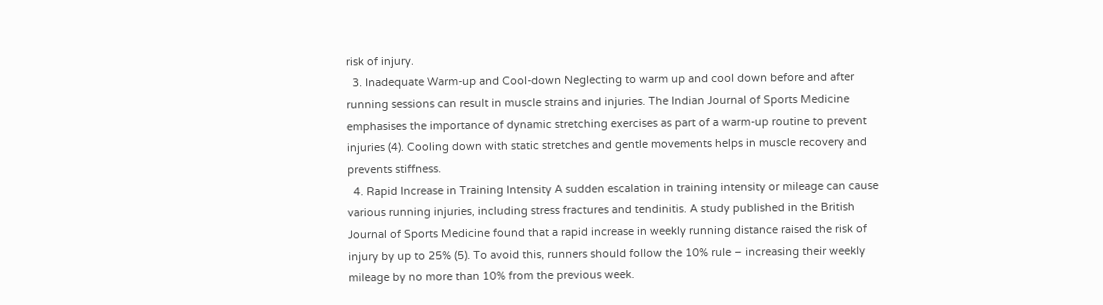risk of injury.
  3. Inadequate Warm-up and Cool-down Neglecting to warm up and cool down before and after running sessions can result in muscle strains and injuries. The Indian Journal of Sports Medicine emphasises the importance of dynamic stretching exercises as part of a warm-up routine to prevent injuries (4). Cooling down with static stretches and gentle movements helps in muscle recovery and prevents stiffness.
  4. Rapid Increase in Training Intensity A sudden escalation in training intensity or mileage can cause various running injuries, including stress fractures and tendinitis. A study published in the British Journal of Sports Medicine found that a rapid increase in weekly running distance raised the risk of injury by up to 25% (5). To avoid this, runners should follow the 10% rule – increasing their weekly mileage by no more than 10% from the previous week.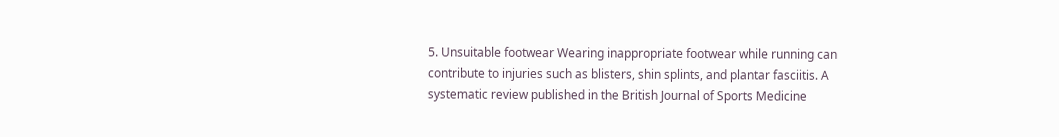5. Unsuitable footwear Wearing inappropriate footwear while running can contribute to injuries such as blisters, shin splints, and plantar fasciitis. A systematic review published in the British Journal of Sports Medicine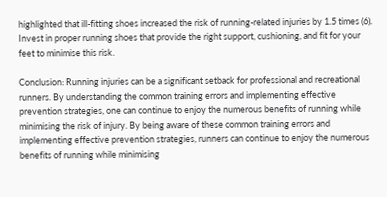highlighted that ill-fitting shoes increased the risk of running-related injuries by 1.5 times (6). Invest in proper running shoes that provide the right support, cushioning, and fit for your feet to minimise this risk.

Conclusion: Running injuries can be a significant setback for professional and recreational runners. By understanding the common training errors and implementing effective prevention strategies, one can continue to enjoy the numerous benefits of running while minimising the risk of injury. By being aware of these common training errors and implementing effective prevention strategies, runners can continue to enjoy the numerous benefits of running while minimising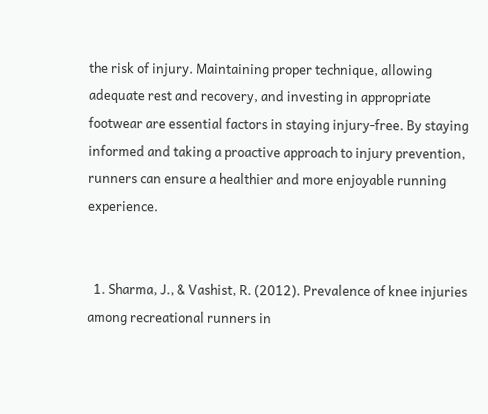the risk of injury. Maintaining proper technique, allowing adequate rest and recovery, and investing in appropriate footwear are essential factors in staying injury-free. By staying informed and taking a proactive approach to injury prevention, runners can ensure a healthier and more enjoyable running experience.


  1. Sharma, J., & Vashist, R. (2012). Prevalence of knee injuries among recreational runners in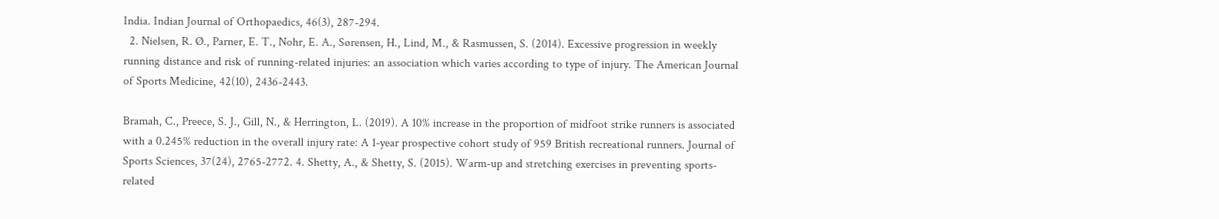India. Indian Journal of Orthopaedics, 46(3), 287-294.
  2. Nielsen, R. Ø., Parner, E. T., Nohr, E. A., Sørensen, H., Lind, M., & Rasmussen, S. (2014). Excessive progression in weekly running distance and risk of running-related injuries: an association which varies according to type of injury. The American Journal of Sports Medicine, 42(10), 2436-2443.

Bramah, C., Preece, S. J., Gill, N., & Herrington, L. (2019). A 10% increase in the proportion of midfoot strike runners is associated with a 0.245% reduction in the overall injury rate: A 1-year prospective cohort study of 959 British recreational runners. Journal of Sports Sciences, 37(24), 2765-2772. 4. Shetty, A., & Shetty, S. (2015). Warm-up and stretching exercises in preventing sports-related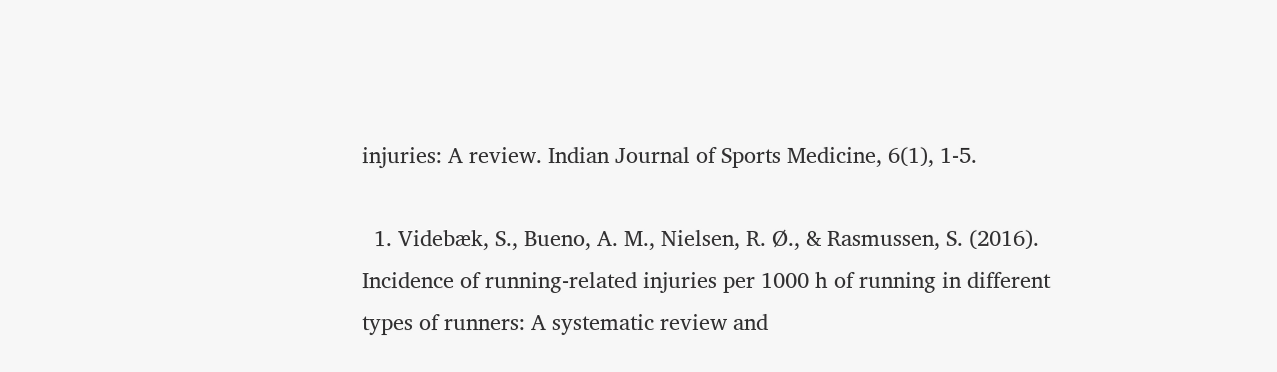injuries: A review. Indian Journal of Sports Medicine, 6(1), 1-5.

  1. Videbæk, S., Bueno, A. M., Nielsen, R. Ø., & Rasmussen, S. (2016). Incidence of running-related injuries per 1000 h of running in different types of runners: A systematic review and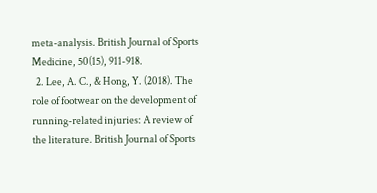meta-analysis. British Journal of Sports Medicine, 50(15), 911-918.
  2. Lee, A. C., & Hong, Y. (2018). The role of footwear on the development of running-related injuries: A review of the literature. British Journal of Sports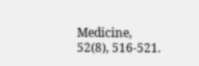Medicine, 52(8), 516-521.